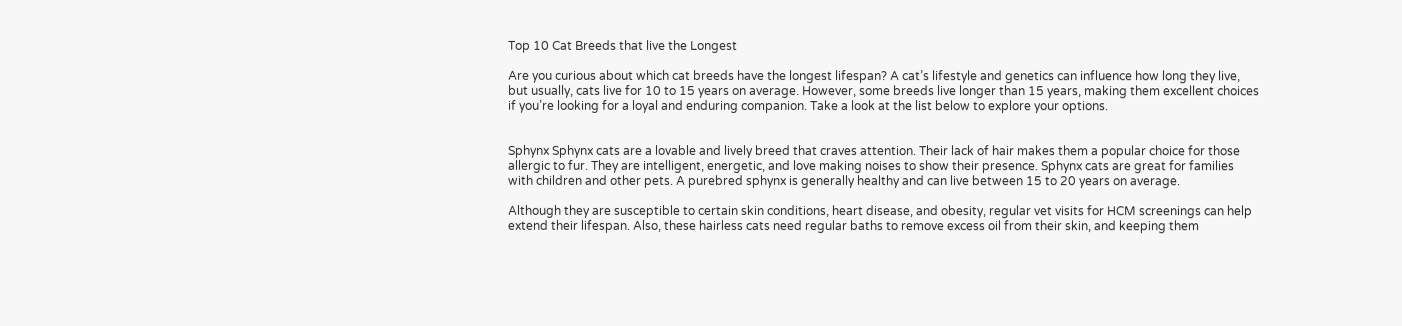Top 10 Cat Breeds that live the Longest

Are you curious about which cat breeds have the longest lifespan? A cat’s lifestyle and genetics can influence how long they live, but usually, cats live for 10 to 15 years on average. However, some breeds live longer than 15 years, making them excellent choices if you’re looking for a loyal and enduring companion. Take a look at the list below to explore your options.


Sphynx Sphynx cats are a lovable and lively breed that craves attention. Their lack of hair makes them a popular choice for those allergic to fur. They are intelligent, energetic, and love making noises to show their presence. Sphynx cats are great for families with children and other pets. A purebred sphynx is generally healthy and can live between 15 to 20 years on average.

Although they are susceptible to certain skin conditions, heart disease, and obesity, regular vet visits for HCM screenings can help extend their lifespan. Also, these hairless cats need regular baths to remove excess oil from their skin, and keeping them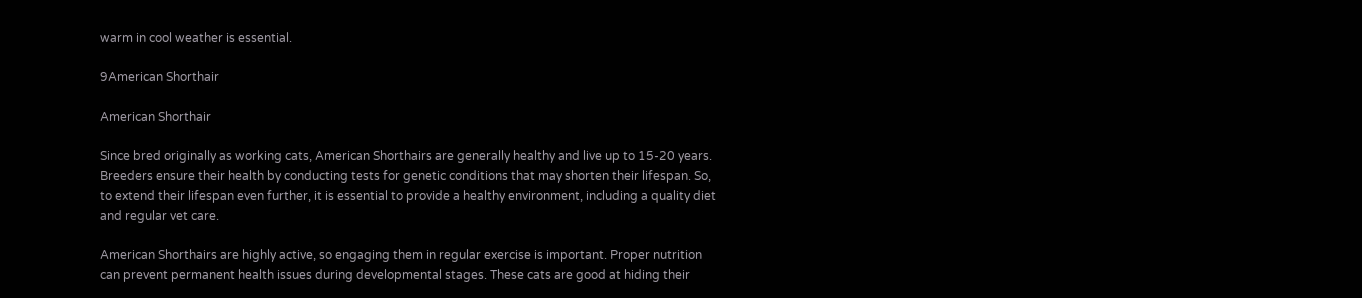warm in cool weather is essential.

9American Shorthair

American Shorthair

Since bred originally as working cats, American Shorthairs are generally healthy and live up to 15-20 years. Breeders ensure their health by conducting tests for genetic conditions that may shorten their lifespan. So, to extend their lifespan even further, it is essential to provide a healthy environment, including a quality diet and regular vet care.

American Shorthairs are highly active, so engaging them in regular exercise is important. Proper nutrition can prevent permanent health issues during developmental stages. These cats are good at hiding their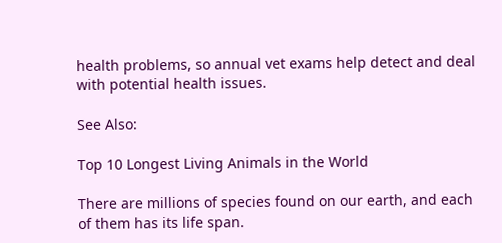health problems, so annual vet exams help detect and deal with potential health issues.

See Also:

Top 10 Longest Living Animals in the World

There are millions of species found on our earth, and each of them has its life span.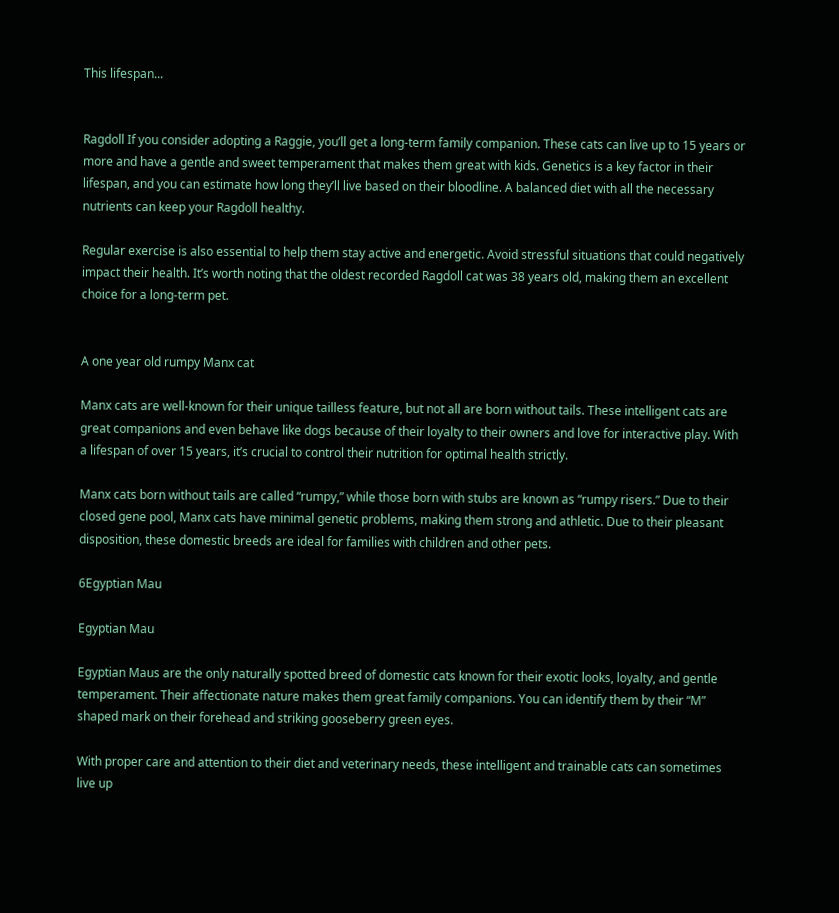This lifespan...


Ragdoll If you consider adopting a Raggie, you’ll get a long-term family companion. These cats can live up to 15 years or more and have a gentle and sweet temperament that makes them great with kids. Genetics is a key factor in their lifespan, and you can estimate how long they’ll live based on their bloodline. A balanced diet with all the necessary nutrients can keep your Ragdoll healthy.

Regular exercise is also essential to help them stay active and energetic. Avoid stressful situations that could negatively impact their health. It’s worth noting that the oldest recorded Ragdoll cat was 38 years old, making them an excellent choice for a long-term pet.


A one year old rumpy Manx cat

Manx cats are well-known for their unique tailless feature, but not all are born without tails. These intelligent cats are great companions and even behave like dogs because of their loyalty to their owners and love for interactive play. With a lifespan of over 15 years, it’s crucial to control their nutrition for optimal health strictly.

Manx cats born without tails are called “rumpy,” while those born with stubs are known as “rumpy risers.” Due to their closed gene pool, Manx cats have minimal genetic problems, making them strong and athletic. Due to their pleasant disposition, these domestic breeds are ideal for families with children and other pets.

6Egyptian Mau

Egyptian Mau

Egyptian Maus are the only naturally spotted breed of domestic cats known for their exotic looks, loyalty, and gentle temperament. Their affectionate nature makes them great family companions. You can identify them by their “M” shaped mark on their forehead and striking gooseberry green eyes.

With proper care and attention to their diet and veterinary needs, these intelligent and trainable cats can sometimes live up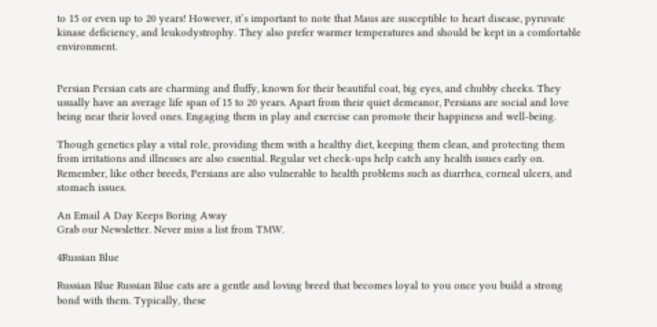to 15 or even up to 20 years! However, it’s important to note that Maus are susceptible to heart disease, pyruvate kinase deficiency, and leukodystrophy. They also prefer warmer temperatures and should be kept in a comfortable environment.


Persian Persian cats are charming and fluffy, known for their beautiful coat, big eyes, and chubby cheeks. They usually have an average life span of 15 to 20 years. Apart from their quiet demeanor, Persians are social and love being near their loved ones. Engaging them in play and exercise can promote their happiness and well-being.

Though genetics play a vital role, providing them with a healthy diet, keeping them clean, and protecting them from irritations and illnesses are also essential. Regular vet check-ups help catch any health issues early on. Remember, like other breeds, Persians are also vulnerable to health problems such as diarrhea, corneal ulcers, and stomach issues.

An Email A Day Keeps Boring Away
Grab our Newsletter. Never miss a list from TMW.

4Russian Blue

Russian Blue Russian Blue cats are a gentle and loving breed that becomes loyal to you once you build a strong bond with them. Typically, these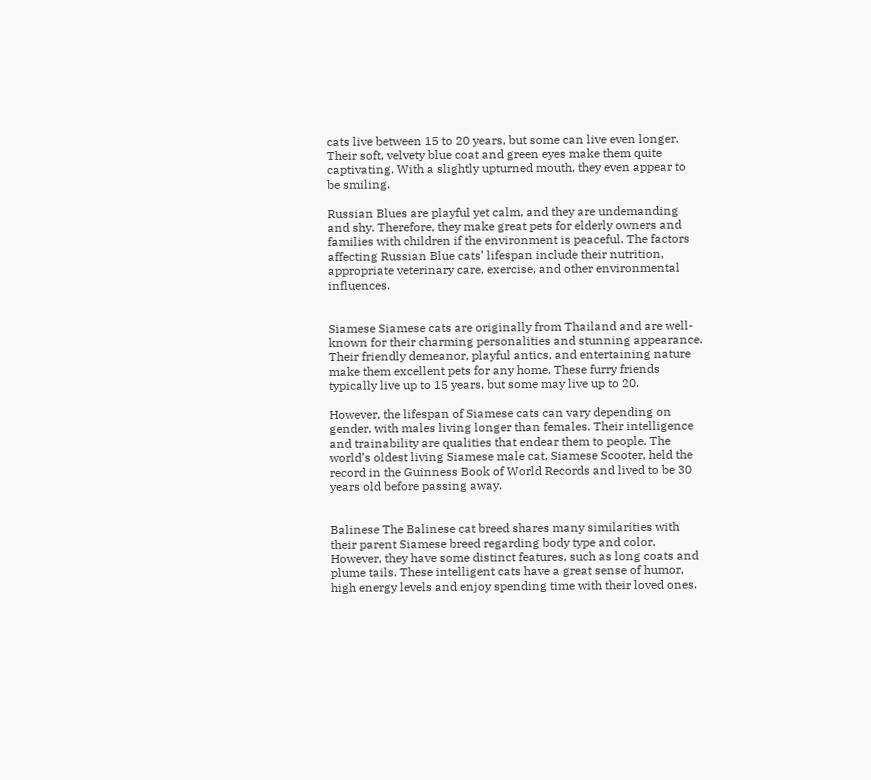cats live between 15 to 20 years, but some can live even longer. Their soft, velvety blue coat and green eyes make them quite captivating. With a slightly upturned mouth, they even appear to be smiling.

Russian Blues are playful yet calm, and they are undemanding and shy. Therefore, they make great pets for elderly owners and families with children if the environment is peaceful. The factors affecting Russian Blue cats’ lifespan include their nutrition, appropriate veterinary care, exercise, and other environmental influences.


Siamese Siamese cats are originally from Thailand and are well-known for their charming personalities and stunning appearance. Their friendly demeanor, playful antics, and entertaining nature make them excellent pets for any home. These furry friends typically live up to 15 years, but some may live up to 20.

However, the lifespan of Siamese cats can vary depending on gender, with males living longer than females. Their intelligence and trainability are qualities that endear them to people. The world’s oldest living Siamese male cat, Siamese Scooter, held the record in the Guinness Book of World Records and lived to be 30 years old before passing away.


Balinese The Balinese cat breed shares many similarities with their parent Siamese breed regarding body type and color. However, they have some distinct features, such as long coats and plume tails. These intelligent cats have a great sense of humor, high energy levels and enjoy spending time with their loved ones.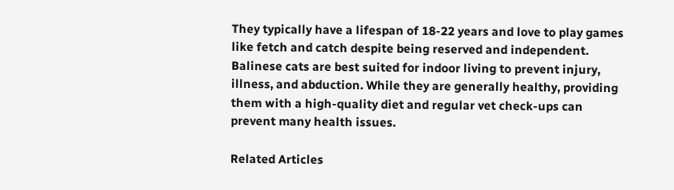They typically have a lifespan of 18-22 years and love to play games like fetch and catch despite being reserved and independent. Balinese cats are best suited for indoor living to prevent injury, illness, and abduction. While they are generally healthy, providing them with a high-quality diet and regular vet check-ups can prevent many health issues.

Related Articles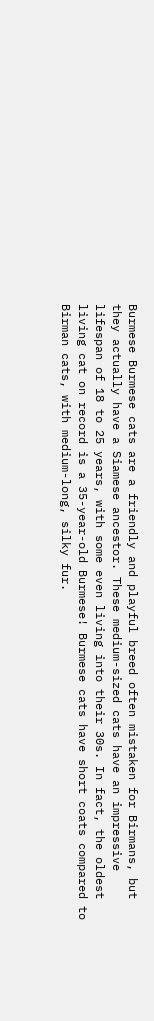Burmese Burmese cats are a friendly and playful breed often mistaken for Birmans, but they actually have a Siamese ancestor. These medium-sized cats have an impressive lifespan of 18 to 25 years, with some even living into their 30s. In fact, the oldest living cat on record is a 35-year-old Burmese! Burmese cats have short coats compared to Birman cats, with medium-long, silky fur.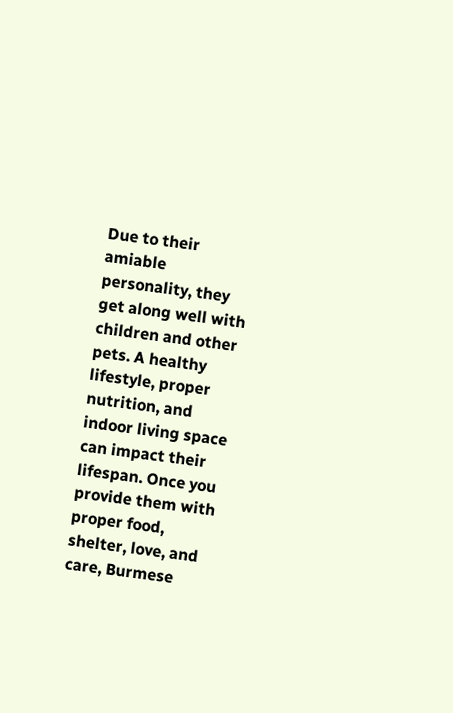Due to their amiable personality, they get along well with children and other pets. A healthy lifestyle, proper nutrition, and indoor living space can impact their lifespan. Once you provide them with proper food, shelter, love, and care, Burmese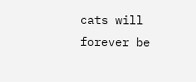cats will forever be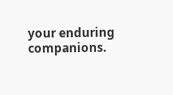your enduring companions.